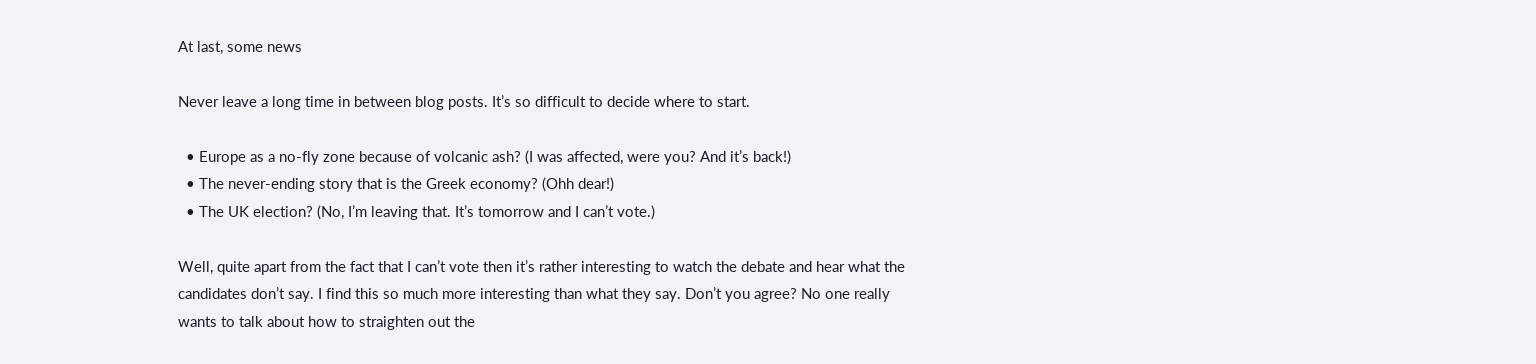At last, some news

Never leave a long time in between blog posts. It’s so difficult to decide where to start.

  • Europe as a no-fly zone because of volcanic ash? (I was affected, were you? And it’s back!)
  • The never-ending story that is the Greek economy? (Ohh dear!)
  • The UK election? (No, I’m leaving that. It’s tomorrow and I can’t vote.)

Well, quite apart from the fact that I can’t vote then it’s rather interesting to watch the debate and hear what the candidates don’t say. I find this so much more interesting than what they say. Don’t you agree? No one really wants to talk about how to straighten out the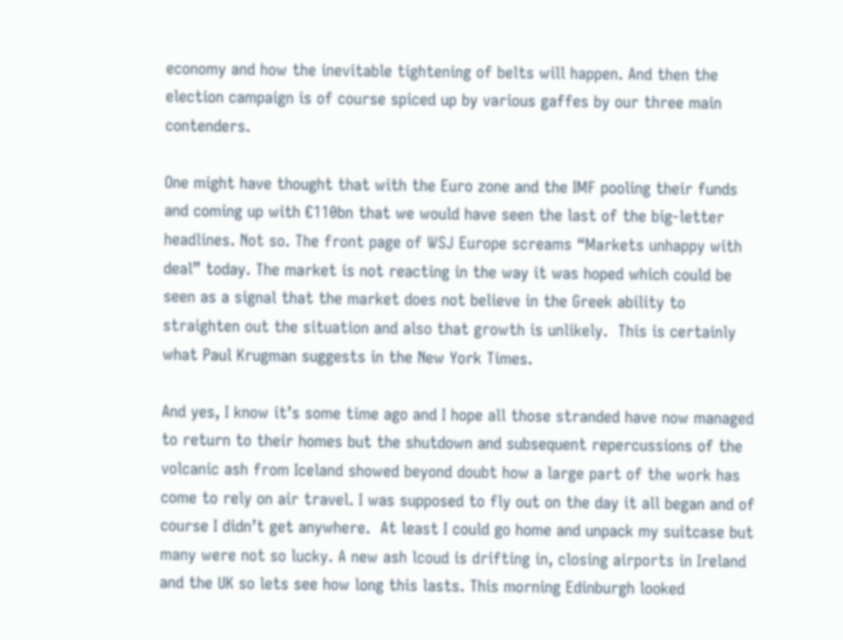economy and how the inevitable tightening of belts will happen. And then the election campaign is of course spiced up by various gaffes by our three main contenders.

One might have thought that with the Euro zone and the IMF pooling their funds and coming up with €110bn that we would have seen the last of the big-letter headlines. Not so. The front page of WSJ Europe screams “Markets unhappy with deal” today. The market is not reacting in the way it was hoped which could be seen as a signal that the market does not believe in the Greek ability to straighten out the situation and also that growth is unlikely.  This is certainly what Paul Krugman suggests in the New York Times.

And yes, I know it’s some time ago and I hope all those stranded have now managed to return to their homes but the shutdown and subsequent repercussions of the volcanic ash from Iceland showed beyond doubt how a large part of the work has come to rely on air travel. I was supposed to fly out on the day it all began and of course I didn’t get anywhere.  At least I could go home and unpack my suitcase but many were not so lucky. A new ash lcoud is drifting in, closing airports in Ireland and the UK so lets see how long this lasts. This morning Edinburgh looked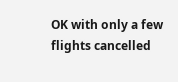OK with only a few flights cancelled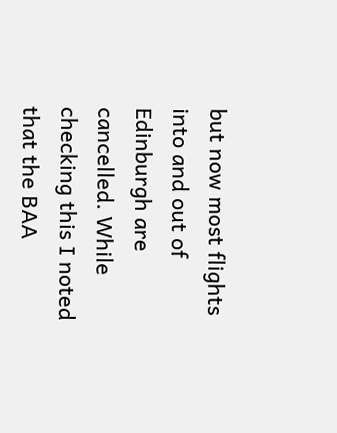but now most flights into and out of Edinburgh are cancelled. While checking this I noted that the BAA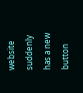website suddenly has a new button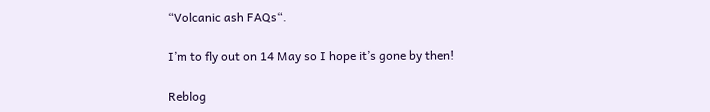“Volcanic ash FAQs“.

I’m to fly out on 14 May so I hope it’s gone by then!

Reblog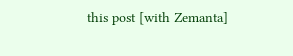this post [with Zemanta]